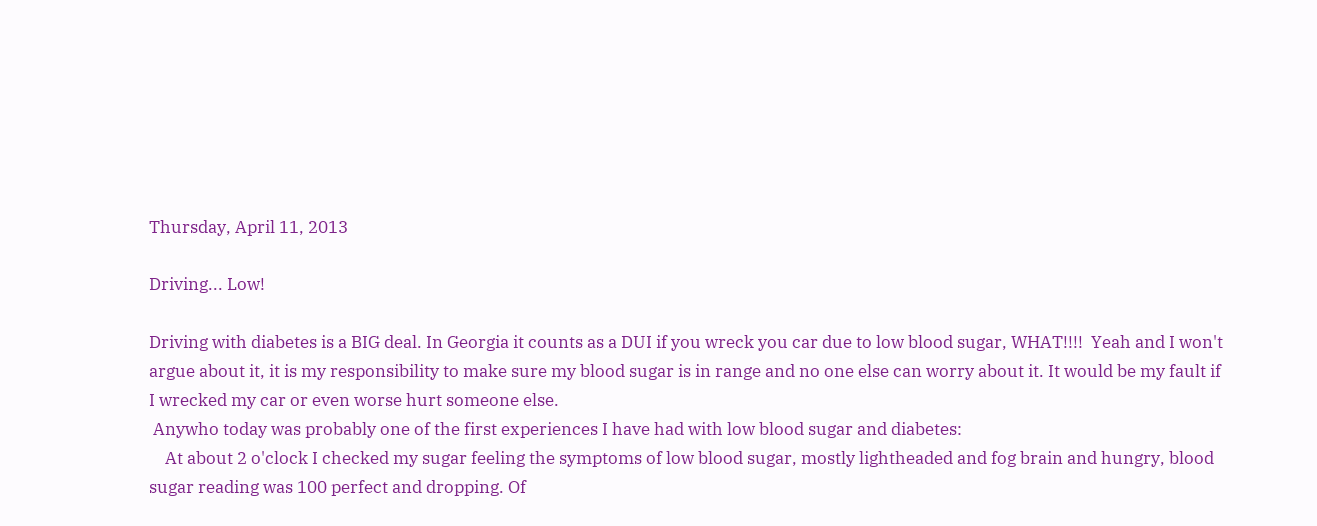Thursday, April 11, 2013

Driving... Low!

Driving with diabetes is a BIG deal. In Georgia it counts as a DUI if you wreck you car due to low blood sugar, WHAT!!!!  Yeah and I won't argue about it, it is my responsibility to make sure my blood sugar is in range and no one else can worry about it. It would be my fault if I wrecked my car or even worse hurt someone else.
 Anywho today was probably one of the first experiences I have had with low blood sugar and diabetes:
    At about 2 o'clock I checked my sugar feeling the symptoms of low blood sugar, mostly lightheaded and fog brain and hungry, blood sugar reading was 100 perfect and dropping. Of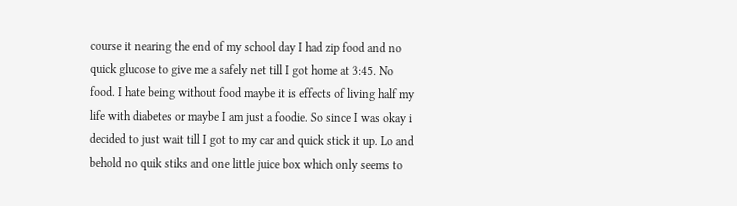course it nearing the end of my school day I had zip food and no quick glucose to give me a safely net till I got home at 3:45. No food. I hate being without food maybe it is effects of living half my life with diabetes or maybe I am just a foodie. So since I was okay i decided to just wait till I got to my car and quick stick it up. Lo and behold no quik stiks and one little juice box which only seems to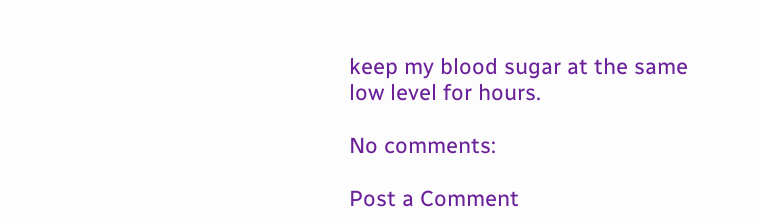keep my blood sugar at the same low level for hours.

No comments:

Post a Comment